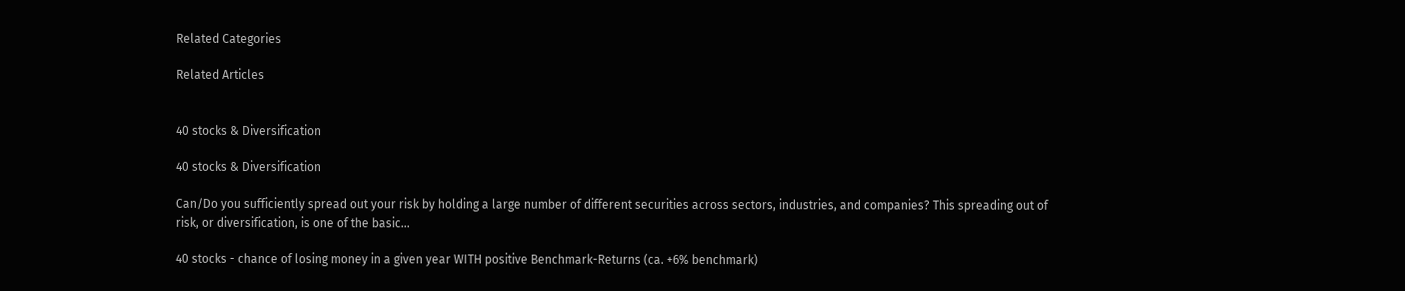Related Categories

Related Articles


40 stocks & Diversification

40 stocks & Diversification

Can/Do you sufficiently spread out your risk by holding a large number of different securities across sectors, industries, and companies? This spreading out of risk, or diversification, is one of the basic...

40 stocks - chance of losing money in a given year WITH positive Benchmark-Returns (ca. +6% benchmark)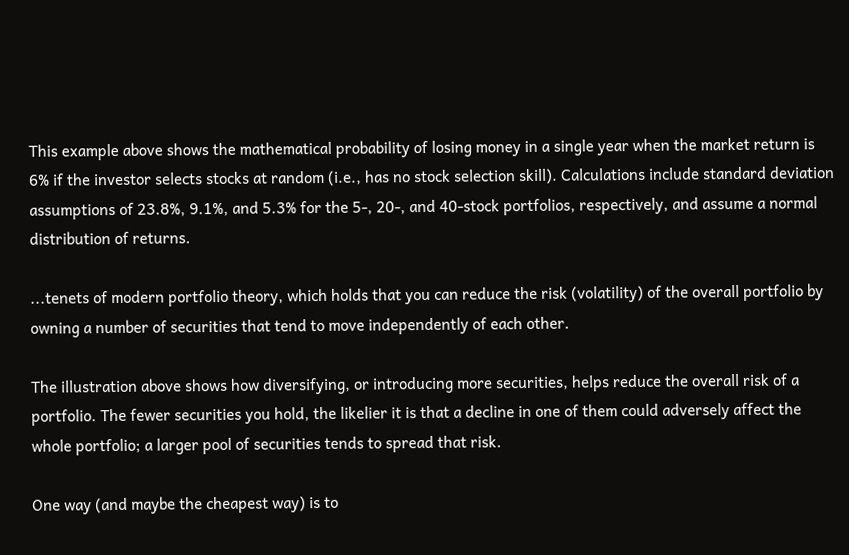This example above shows the mathematical probability of losing money in a single year when the market return is 6% if the investor selects stocks at random (i.e., has no stock selection skill). Calculations include standard deviation assumptions of 23.8%, 9.1%, and 5.3% for the 5-, 20-, and 40-stock portfolios, respectively, and assume a normal distribution of returns.

...tenets of modern portfolio theory, which holds that you can reduce the risk (volatility) of the overall portfolio by owning a number of securities that tend to move independently of each other.

The illustration above shows how diversifying, or introducing more securities, helps reduce the overall risk of a portfolio. The fewer securities you hold, the likelier it is that a decline in one of them could adversely affect the whole portfolio; a larger pool of securities tends to spread that risk.

One way (and maybe the cheapest way) is to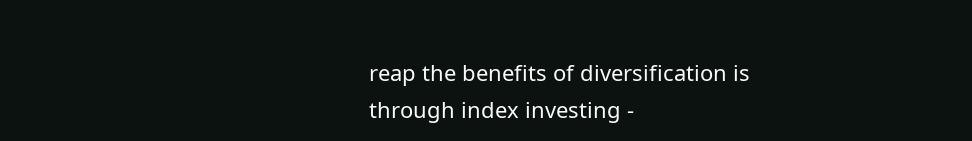reap the benefits of diversification is through index investing -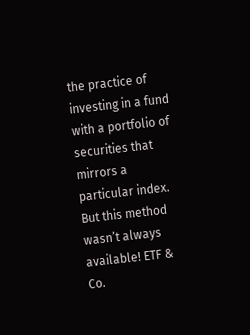the practice of investing in a fund with a portfolio of securities that mirrors a particular index. But this method wasn’t always available! ETF & Co.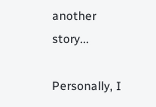another story...

Personally, I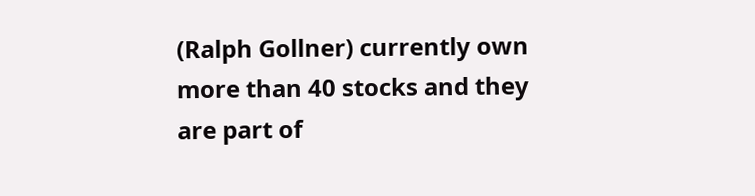(Ralph Gollner) currently own more than 40 stocks and they are part of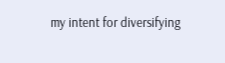my intent for diversifying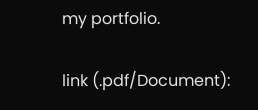my portfolio.

link (.pdf/Document):